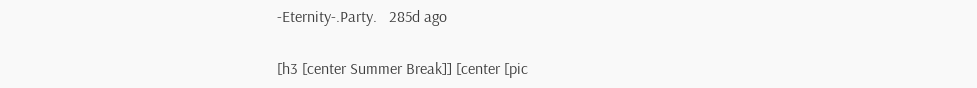-Eternity-.Party.   285d ago

[h3 [center Summer Break]] [center [pic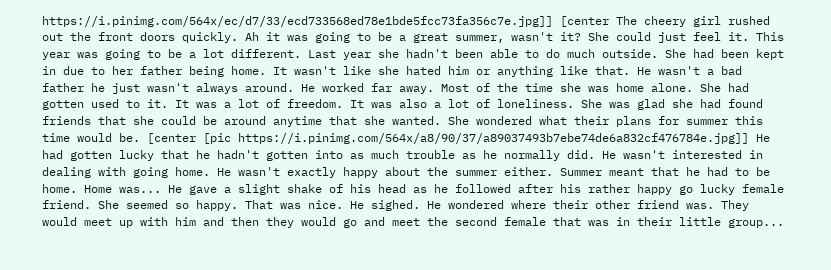https://i.pinimg.com/564x/ec/d7/33/ecd733568ed78e1bde5fcc73fa356c7e.jpg]] [center The cheery girl rushed out the front doors quickly. Ah it was going to be a great summer, wasn't it? She could just feel it. This year was going to be a lot different. Last year she hadn't been able to do much outside. She had been kept in due to her father being home. It wasn't like she hated him or anything like that. He wasn't a bad father he just wasn't always around. He worked far away. Most of the time she was home alone. She had gotten used to it. It was a lot of freedom. It was also a lot of loneliness. She was glad she had found friends that she could be around anytime that she wanted. She wondered what their plans for summer this time would be. [center [pic https://i.pinimg.com/564x/a8/90/37/a89037493b7ebe74de6a832cf476784e.jpg]] He had gotten lucky that he hadn't gotten into as much trouble as he normally did. He wasn't interested in dealing with going home. He wasn't exactly happy about the summer either. Summer meant that he had to be home. Home was... He gave a slight shake of his head as he followed after his rather happy go lucky female friend. She seemed so happy. That was nice. He sighed. He wondered where their other friend was. They would meet up with him and then they would go and meet the second female that was in their little group...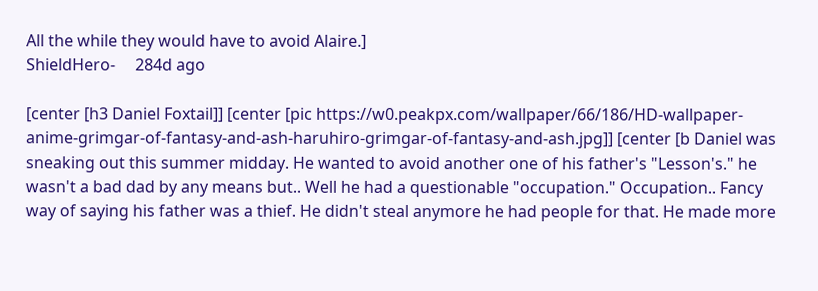All the while they would have to avoid Alaire.]
ShieldHero-     284d ago

[center [h3 Daniel Foxtail]] [center [pic https://w0.peakpx.com/wallpaper/66/186/HD-wallpaper-anime-grimgar-of-fantasy-and-ash-haruhiro-grimgar-of-fantasy-and-ash.jpg]] [center [b Daniel was sneaking out this summer midday. He wanted to avoid another one of his father's "Lesson's." he wasn't a bad dad by any means but.. Well he had a questionable "occupation." Occupation.. Fancy way of saying his father was a thief. He didn't steal anymore he had people for that. He made more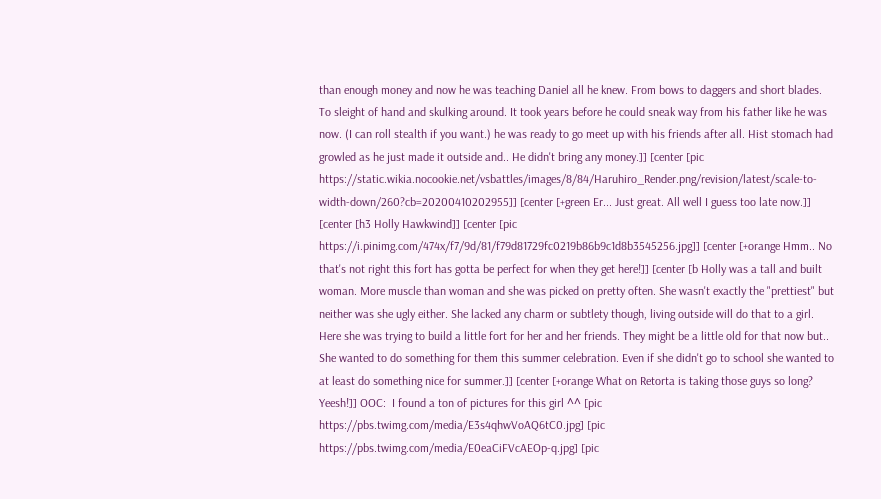than enough money and now he was teaching Daniel all he knew. From bows to daggers and short blades. To sleight of hand and skulking around. It took years before he could sneak way from his father like he was now. (I can roll stealth if you want.) he was ready to go meet up with his friends after all. Hist stomach had growled as he just made it outside and.. He didn't bring any money.]] [center [pic https://static.wikia.nocookie.net/vsbattles/images/8/84/Haruhiro_Render.png/revision/latest/scale-to-width-down/260?cb=20200410202955]] [center [+green Er... Just great. All well I guess too late now.]] [center [h3 Holly Hawkwind]] [center [pic https://i.pinimg.com/474x/f7/9d/81/f79d81729fc0219b86b9c1d8b3545256.jpg]] [center [+orange Hmm.. No that's not right this fort has gotta be perfect for when they get here!]] [center [b Holly was a tall and built woman. More muscle than woman and she was picked on pretty often. She wasn't exactly the "prettiest" but neither was she ugly either. She lacked any charm or subtlety though, living outside will do that to a girl. Here she was trying to build a little fort for her and her friends. They might be a little old for that now but.. She wanted to do something for them this summer celebration. Even if she didn't go to school she wanted to at least do something nice for summer.]] [center [+orange What on Retorta is taking those guys so long? Yeesh!]] OOC:  I found a ton of pictures for this girl ^^ [pic https://pbs.twimg.com/media/E3s4qhwVoAQ6tC0.jpg] [pic https://pbs.twimg.com/media/E0eaCiFVcAEOp-q.jpg] [pic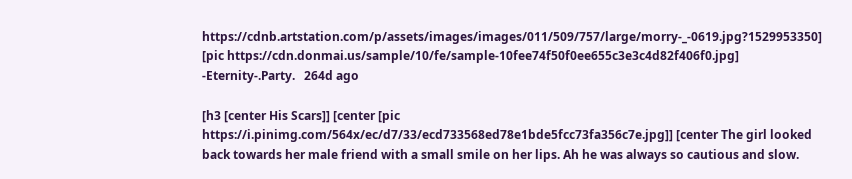https://cdnb.artstation.com/p/assets/images/images/011/509/757/large/morry-_-0619.jpg?1529953350] [pic https://cdn.donmai.us/sample/10/fe/sample-10fee74f50f0ee655c3e3c4d82f406f0.jpg]
-Eternity-.Party.   264d ago

[h3 [center His Scars]] [center [pic https://i.pinimg.com/564x/ec/d7/33/ecd733568ed78e1bde5fcc73fa356c7e.jpg]] [center The girl looked back towards her male friend with a small smile on her lips. Ah he was always so cautious and slow.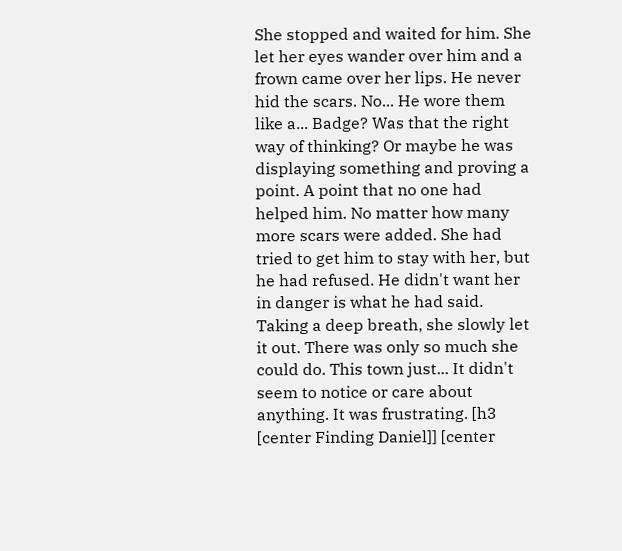She stopped and waited for him. She let her eyes wander over him and a frown came over her lips. He never hid the scars. No... He wore them like a... Badge? Was that the right way of thinking? Or maybe he was displaying something and proving a point. A point that no one had helped him. No matter how many more scars were added. She had tried to get him to stay with her, but he had refused. He didn't want her in danger is what he had said. Taking a deep breath, she slowly let it out. There was only so much she could do. This town just... It didn't seem to notice or care about anything. It was frustrating. [h3 [center Finding Daniel]] [center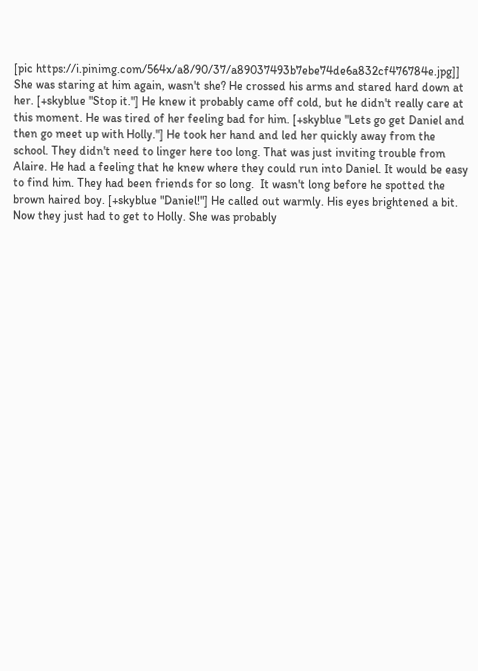[pic https://i.pinimg.com/564x/a8/90/37/a89037493b7ebe74de6a832cf476784e.jpg]] She was staring at him again, wasn't she? He crossed his arms and stared hard down at her. [+skyblue "Stop it."] He knew it probably came off cold, but he didn't really care at this moment. He was tired of her feeling bad for him. [+skyblue "Lets go get Daniel and then go meet up with Holly."] He took her hand and led her quickly away from the school. They didn't need to linger here too long. That was just inviting trouble from Alaire. He had a feeling that he knew where they could run into Daniel. It would be easy to find him. They had been friends for so long.  It wasn't long before he spotted the brown haired boy. [+skyblue "Daniel!"] He called out warmly. His eyes brightened a bit. Now they just had to get to Holly. She was probably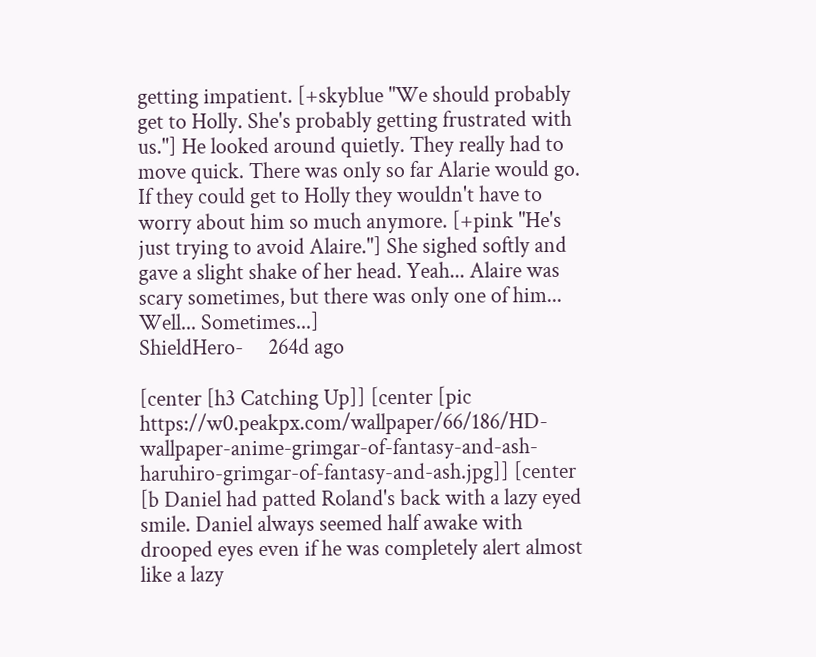getting impatient. [+skyblue "We should probably get to Holly. She's probably getting frustrated with us."] He looked around quietly. They really had to move quick. There was only so far Alarie would go. If they could get to Holly they wouldn't have to worry about him so much anymore. [+pink "He's just trying to avoid Alaire."] She sighed softly and gave a slight shake of her head. Yeah... Alaire was scary sometimes, but there was only one of him... Well... Sometimes...]
ShieldHero-     264d ago

[center [h3 Catching Up]] [center [pic https://w0.peakpx.com/wallpaper/66/186/HD-wallpaper-anime-grimgar-of-fantasy-and-ash-haruhiro-grimgar-of-fantasy-and-ash.jpg]] [center [b Daniel had patted Roland's back with a lazy eyed smile. Daniel always seemed half awake with drooped eyes even if he was completely alert almost like a lazy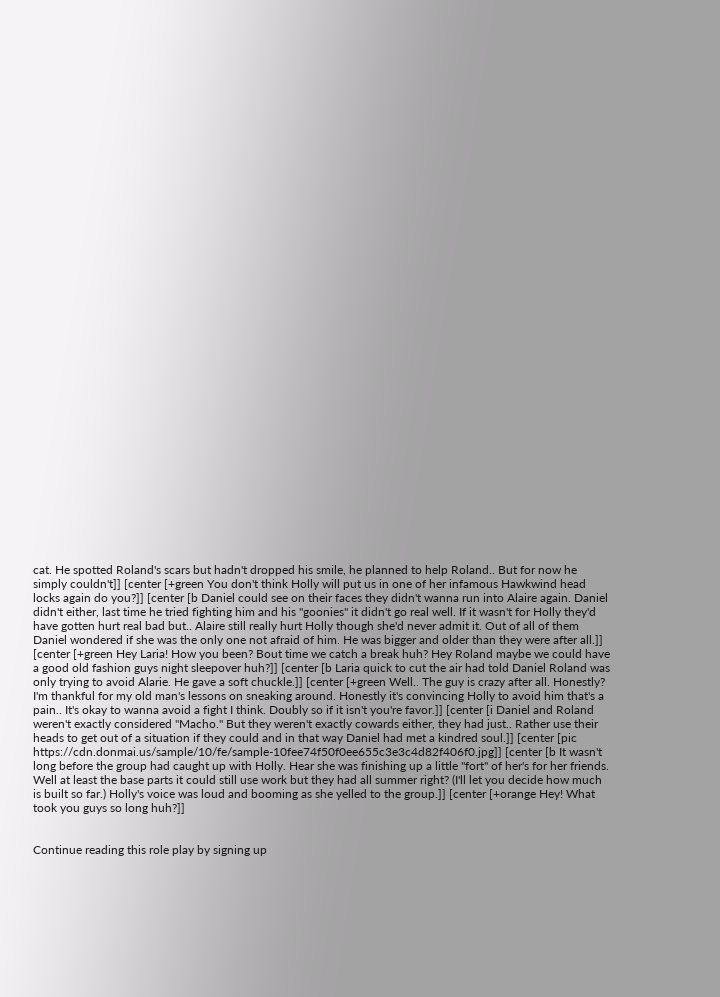cat. He spotted Roland's scars but hadn't dropped his smile, he planned to help Roland.. But for now he simply couldn't]] [center [+green You don't think Holly will put us in one of her infamous Hawkwind head locks again do you?]] [center [b Daniel could see on their faces they didn't wanna run into Alaire again. Daniel didn't either, last time he tried fighting him and his "goonies" it didn't go real well. If it wasn't for Holly they'd have gotten hurt real bad but.. Alaire still really hurt Holly though she'd never admit it. Out of all of them Daniel wondered if she was the only one not afraid of him. He was bigger and older than they were after all.]] [center [+green Hey Laria! How you been? Bout time we catch a break huh? Hey Roland maybe we could have a good old fashion guys night sleepover huh?]] [center [b Laria quick to cut the air had told Daniel Roland was only trying to avoid Alarie. He gave a soft chuckle.]] [center [+green Well.. The guy is crazy after all. Honestly? I'm thankful for my old man's lessons on sneaking around. Honestly it's convincing Holly to avoid him that's a pain.. It's okay to wanna avoid a fight I think. Doubly so if it isn't you're favor.]] [center [i Daniel and Roland weren't exactly considered "Macho." But they weren't exactly cowards either, they had just.. Rather use their heads to get out of a situation if they could and in that way Daniel had met a kindred soul.]] [center [pic https://cdn.donmai.us/sample/10/fe/sample-10fee74f50f0ee655c3e3c4d82f406f0.jpg]] [center [b It wasn't long before the group had caught up with Holly. Hear she was finishing up a little "fort" of her's for her friends. Well at least the base parts it could still use work but they had all summer right? (I'll let you decide how much is built so far.) Holly's voice was loud and booming as she yelled to the group.]] [center [+orange Hey! What took you guys so long huh?]]


Continue reading this role play by signing up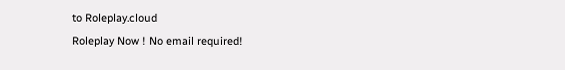to Roleplay.cloud
Roleplay Now ! No email required!